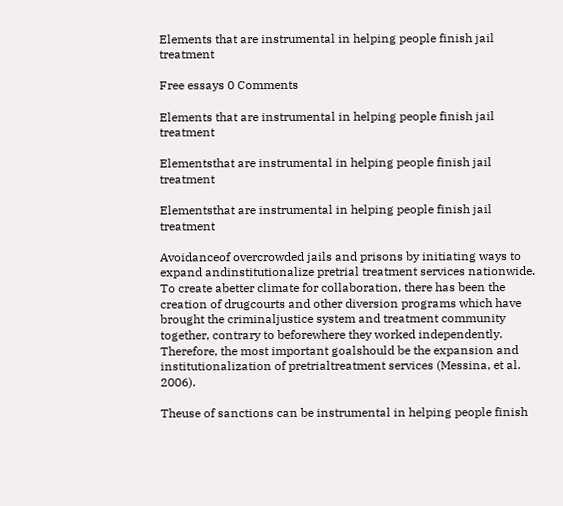Elements that are instrumental in helping people finish jail treatment

Free essays 0 Comments

Elements that are instrumental in helping people finish jail treatment

Elementsthat are instrumental in helping people finish jail treatment

Elementsthat are instrumental in helping people finish jail treatment

Avoidanceof overcrowded jails and prisons by initiating ways to expand andinstitutionalize pretrial treatment services nationwide. To create abetter climate for collaboration, there has been the creation of drugcourts and other diversion programs which have brought the criminaljustice system and treatment community together, contrary to beforewhere they worked independently. Therefore, the most important goalshould be the expansion and institutionalization of pretrialtreatment services (Messina, et al. 2006).

Theuse of sanctions can be instrumental in helping people finish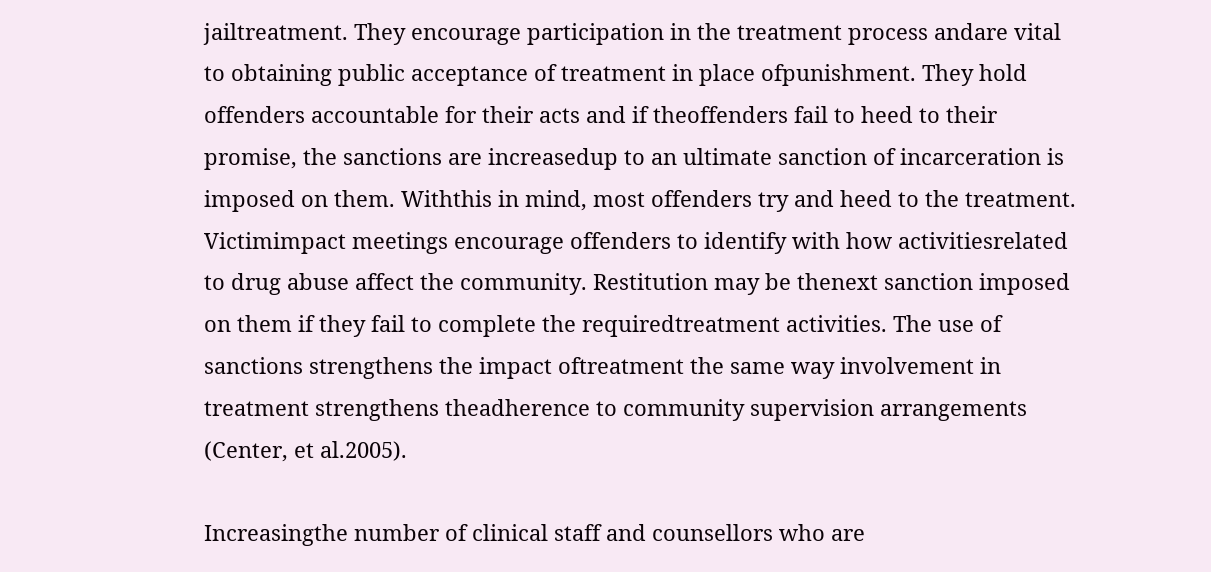jailtreatment. They encourage participation in the treatment process andare vital to obtaining public acceptance of treatment in place ofpunishment. They hold offenders accountable for their acts and if theoffenders fail to heed to their promise, the sanctions are increasedup to an ultimate sanction of incarceration is imposed on them. Withthis in mind, most offenders try and heed to the treatment. Victimimpact meetings encourage offenders to identify with how activitiesrelated to drug abuse affect the community. Restitution may be thenext sanction imposed on them if they fail to complete the requiredtreatment activities. The use of sanctions strengthens the impact oftreatment the same way involvement in treatment strengthens theadherence to community supervision arrangements (Center, et al.2005).

Increasingthe number of clinical staff and counsellors who are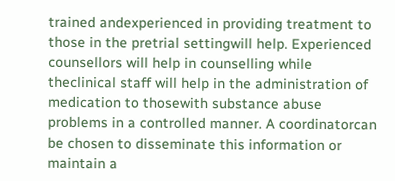trained andexperienced in providing treatment to those in the pretrial settingwill help. Experienced counsellors will help in counselling while theclinical staff will help in the administration of medication to thosewith substance abuse problems in a controlled manner. A coordinatorcan be chosen to disseminate this information or maintain a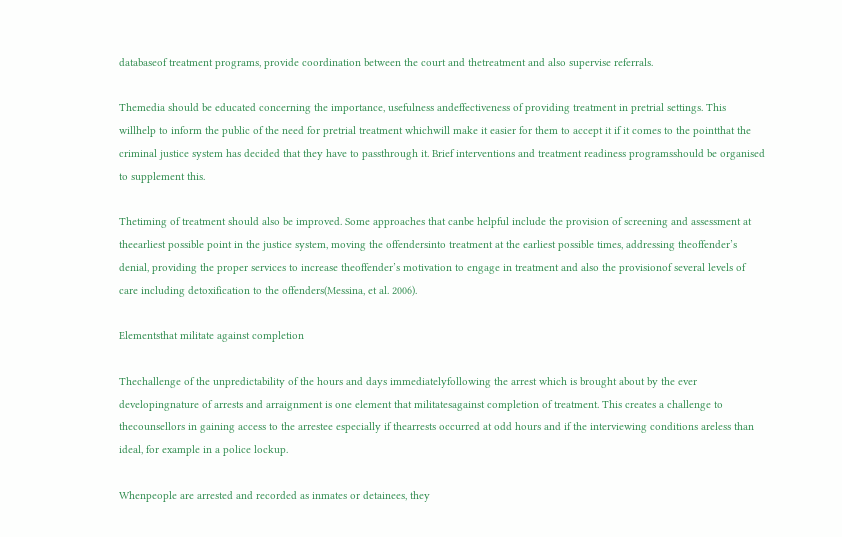databaseof treatment programs, provide coordination between the court and thetreatment and also supervise referrals.

Themedia should be educated concerning the importance, usefulness andeffectiveness of providing treatment in pretrial settings. This willhelp to inform the public of the need for pretrial treatment whichwill make it easier for them to accept it if it comes to the pointthat the criminal justice system has decided that they have to passthrough it. Brief interventions and treatment readiness programsshould be organised to supplement this.

Thetiming of treatment should also be improved. Some approaches that canbe helpful include the provision of screening and assessment at theearliest possible point in the justice system, moving the offendersinto treatment at the earliest possible times, addressing theoffender’s denial, providing the proper services to increase theoffender’s motivation to engage in treatment and also the provisionof several levels of care including detoxification to the offenders(Messina, et al. 2006).

Elementsthat militate against completion

Thechallenge of the unpredictability of the hours and days immediatelyfollowing the arrest which is brought about by the ever developingnature of arrests and arraignment is one element that militatesagainst completion of treatment. This creates a challenge to thecounsellors in gaining access to the arrestee especially if thearrests occurred at odd hours and if the interviewing conditions areless than ideal, for example in a police lockup.

Whenpeople are arrested and recorded as inmates or detainees, they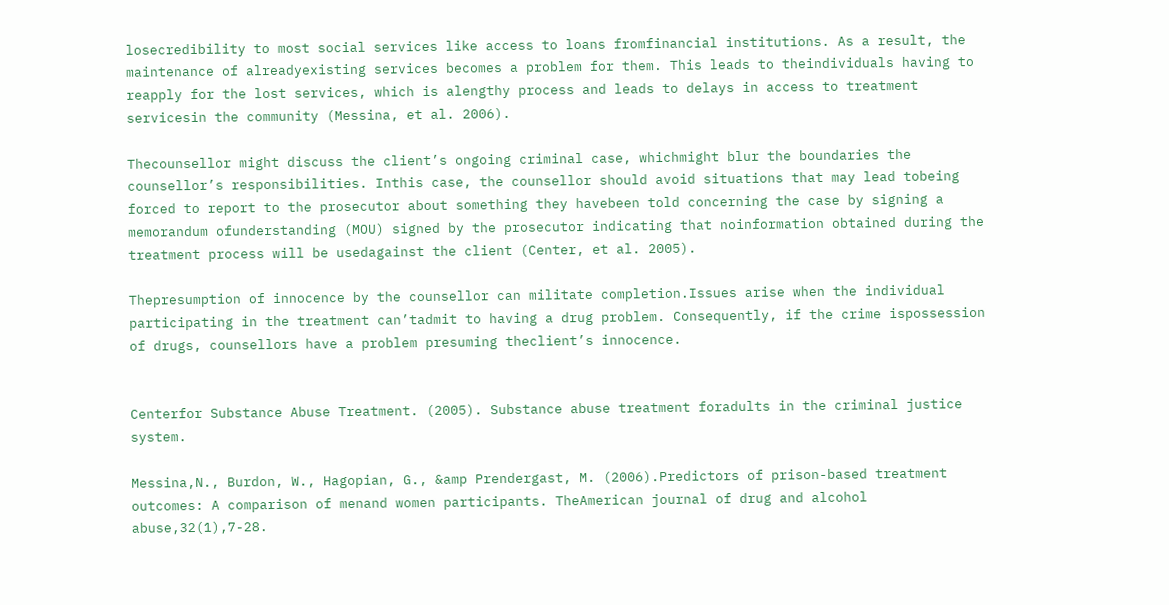losecredibility to most social services like access to loans fromfinancial institutions. As a result, the maintenance of alreadyexisting services becomes a problem for them. This leads to theindividuals having to reapply for the lost services, which is alengthy process and leads to delays in access to treatment servicesin the community (Messina, et al. 2006).

Thecounsellor might discuss the client’s ongoing criminal case, whichmight blur the boundaries the counsellor’s responsibilities. Inthis case, the counsellor should avoid situations that may lead tobeing forced to report to the prosecutor about something they havebeen told concerning the case by signing a memorandum ofunderstanding (MOU) signed by the prosecutor indicating that noinformation obtained during the treatment process will be usedagainst the client (Center, et al. 2005).

Thepresumption of innocence by the counsellor can militate completion.Issues arise when the individual participating in the treatment can’tadmit to having a drug problem. Consequently, if the crime ispossession of drugs, counsellors have a problem presuming theclient’s innocence.


Centerfor Substance Abuse Treatment. (2005). Substance abuse treatment foradults in the criminal justice system.

Messina,N., Burdon, W., Hagopian, G., &amp Prendergast, M. (2006).Predictors of prison-based treatment outcomes: A comparison of menand women participants. TheAmerican journal of drug and alcohol abuse,32(1),7-28.